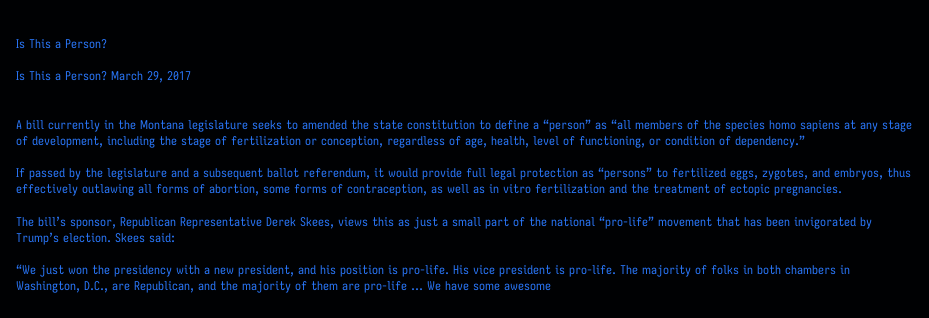Is This a Person?

Is This a Person? March 29, 2017


A bill currently in the Montana legislature seeks to amended the state constitution to define a “person” as “all members of the species homo sapiens at any stage of development, including the stage of fertilization or conception, regardless of age, health, level of functioning, or condition of dependency.”

If passed by the legislature and a subsequent ballot referendum, it would provide full legal protection as “persons” to fertilized eggs, zygotes, and embryos, thus effectively outlawing all forms of abortion, some forms of contraception, as well as in vitro fertilization and the treatment of ectopic pregnancies.

The bill’s sponsor, Republican Representative Derek Skees, views this as just a small part of the national “pro-life” movement that has been invigorated by Trump’s election. Skees said:

“We just won the presidency with a new president, and his position is pro-life. His vice president is pro-life. The majority of folks in both chambers in Washington, D.C., are Republican, and the majority of them are pro-life … We have some awesome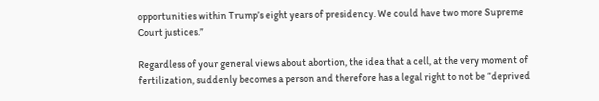opportunities within Trump’s eight years of presidency. We could have two more Supreme Court justices.”

Regardless of your general views about abortion, the idea that a cell, at the very moment of fertilization, suddenly becomes a person and therefore has a legal right to not be “deprived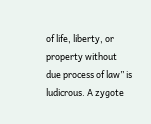of life, liberty, or property without due process of law” is ludicrous. A zygote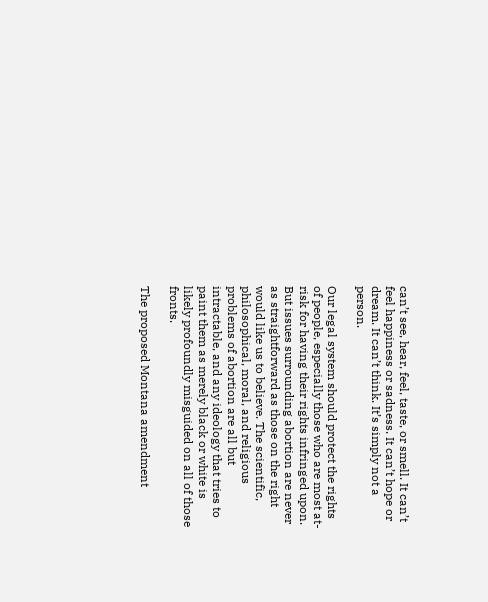can’t see, hear, feel, taste, or smell. It can’t feel happiness or sadness. It can’t hope or dream. It can’t think. It’s simply not a person.

Our legal system should protect the rights of people, especially those who are most at-risk for having their rights infringed upon. But issues surrounding abortion are never as straightforward as those on the right would like us to believe. The scientific, philosophical, moral, and religious problems of abortion are all but intractable, and any ideology that tries to paint them as merely black or white is likely profoundly misguided on all of those fronts.

The proposed Montana amendment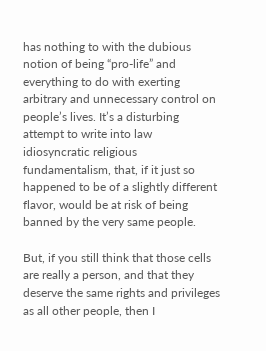has nothing to with the dubious notion of being “pro-life” and everything to do with exerting arbitrary and unnecessary control on people’s lives. It’s a disturbing attempt to write into law idiosyncratic religious fundamentalism, that, if it just so happened to be of a slightly different flavor, would be at risk of being banned by the very same people.

But, if you still think that those cells are really a person, and that they deserve the same rights and privileges as all other people, then I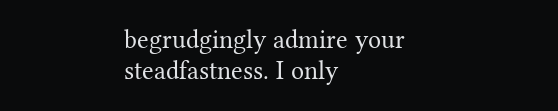begrudgingly admire your steadfastness. I only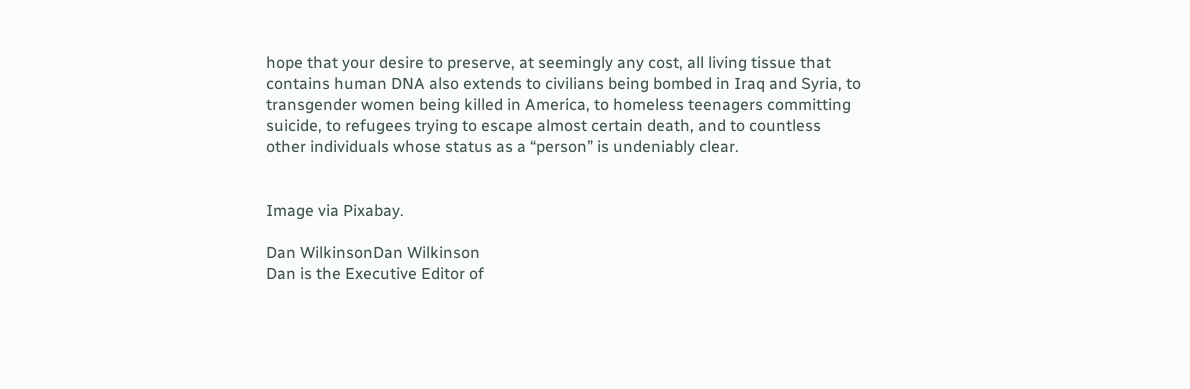hope that your desire to preserve, at seemingly any cost, all living tissue that contains human DNA also extends to civilians being bombed in Iraq and Syria, to transgender women being killed in America, to homeless teenagers committing suicide, to refugees trying to escape almost certain death, and to countless other individuals whose status as a “person” is undeniably clear.


Image via Pixabay.

Dan WilkinsonDan Wilkinson
Dan is the Executive Editor of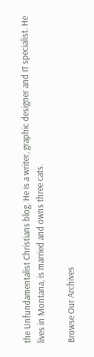the Unfundamentalist Christians blog. He is a writer, graphic designer and IT specialist. He lives in Montana, is married and owns three cats.

Browse Our Archives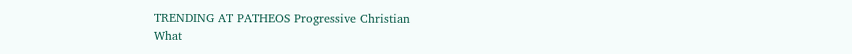TRENDING AT PATHEOS Progressive Christian
What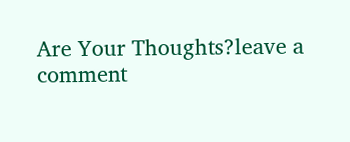Are Your Thoughts?leave a comment